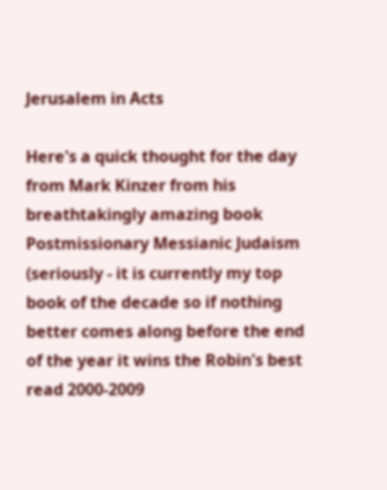Jerusalem in Acts

Here's a quick thought for the day from Mark Kinzer from his breathtakingly amazing book Postmissionary Messianic Judaism (seriously - it is currently my top book of the decade so if nothing better comes along before the end of the year it wins the Robin's best read 2000-2009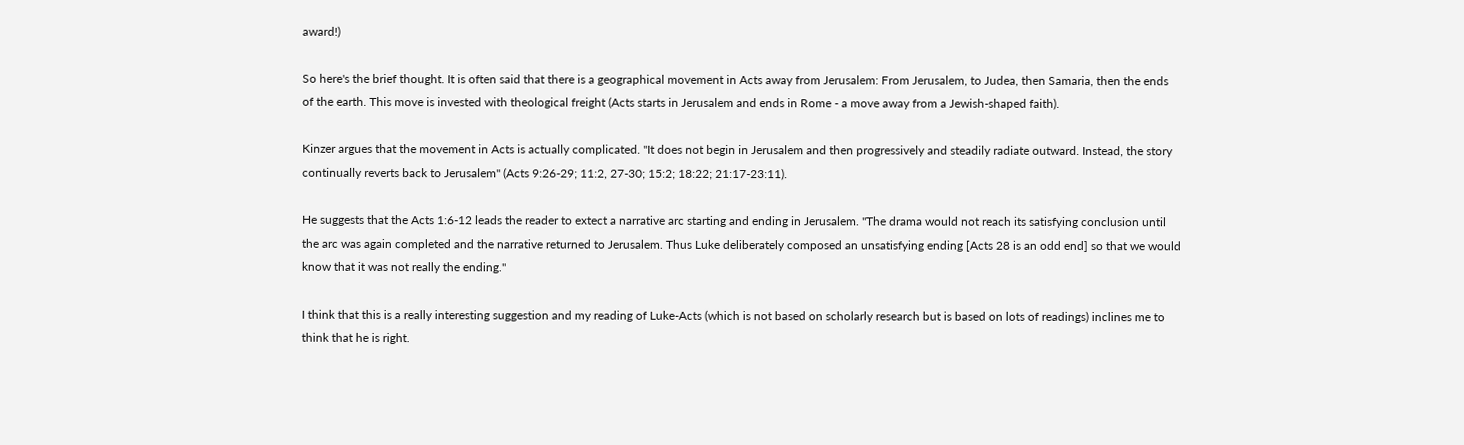award!)

So here's the brief thought. It is often said that there is a geographical movement in Acts away from Jerusalem: From Jerusalem, to Judea, then Samaria, then the ends of the earth. This move is invested with theological freight (Acts starts in Jerusalem and ends in Rome - a move away from a Jewish-shaped faith).

Kinzer argues that the movement in Acts is actually complicated. "It does not begin in Jerusalem and then progressively and steadily radiate outward. Instead, the story continually reverts back to Jerusalem" (Acts 9:26-29; 11:2, 27-30; 15:2; 18:22; 21:17-23:11).

He suggests that the Acts 1:6-12 leads the reader to extect a narrative arc starting and ending in Jerusalem. "The drama would not reach its satisfying conclusion until the arc was again completed and the narrative returned to Jerusalem. Thus Luke deliberately composed an unsatisfying ending [Acts 28 is an odd end] so that we would know that it was not really the ending."

I think that this is a really interesting suggestion and my reading of Luke-Acts (which is not based on scholarly research but is based on lots of readings) inclines me to think that he is right.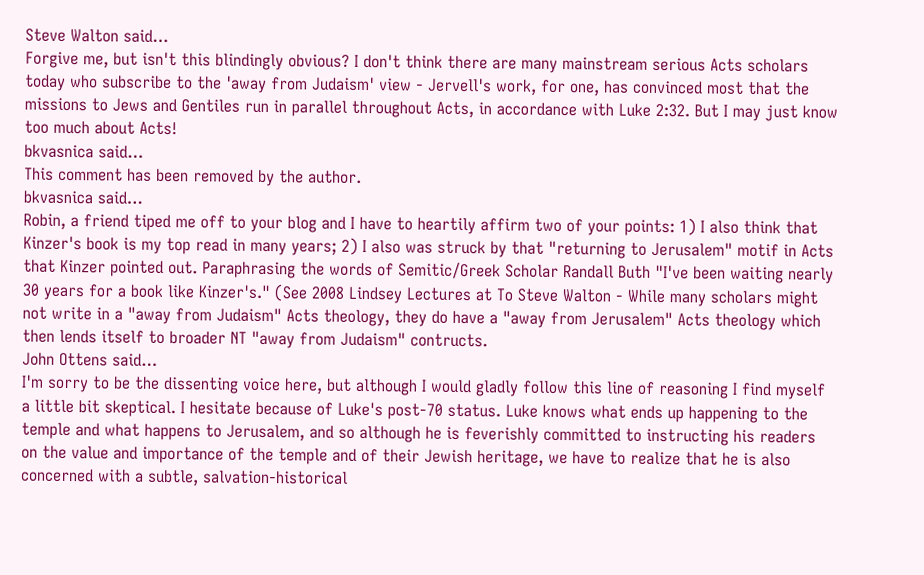Steve Walton said…
Forgive me, but isn't this blindingly obvious? I don't think there are many mainstream serious Acts scholars today who subscribe to the 'away from Judaism' view - Jervell's work, for one, has convinced most that the missions to Jews and Gentiles run in parallel throughout Acts, in accordance with Luke 2:32. But I may just know too much about Acts!
bkvasnica said…
This comment has been removed by the author.
bkvasnica said…
Robin, a friend tiped me off to your blog and I have to heartily affirm two of your points: 1) I also think that Kinzer's book is my top read in many years; 2) I also was struck by that "returning to Jerusalem" motif in Acts that Kinzer pointed out. Paraphrasing the words of Semitic/Greek Scholar Randall Buth "I've been waiting nearly 30 years for a book like Kinzer's." (See 2008 Lindsey Lectures at To Steve Walton - While many scholars might not write in a "away from Judaism" Acts theology, they do have a "away from Jerusalem" Acts theology which then lends itself to broader NT "away from Judaism" contructs.
John Ottens said…
I'm sorry to be the dissenting voice here, but although I would gladly follow this line of reasoning I find myself a little bit skeptical. I hesitate because of Luke's post-70 status. Luke knows what ends up happening to the temple and what happens to Jerusalem, and so although he is feverishly committed to instructing his readers on the value and importance of the temple and of their Jewish heritage, we have to realize that he is also concerned with a subtle, salvation-historical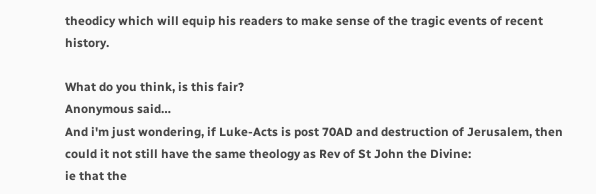theodicy which will equip his readers to make sense of the tragic events of recent history.

What do you think, is this fair?
Anonymous said…
And i'm just wondering, if Luke-Acts is post 70AD and destruction of Jerusalem, then could it not still have the same theology as Rev of St John the Divine:
ie that the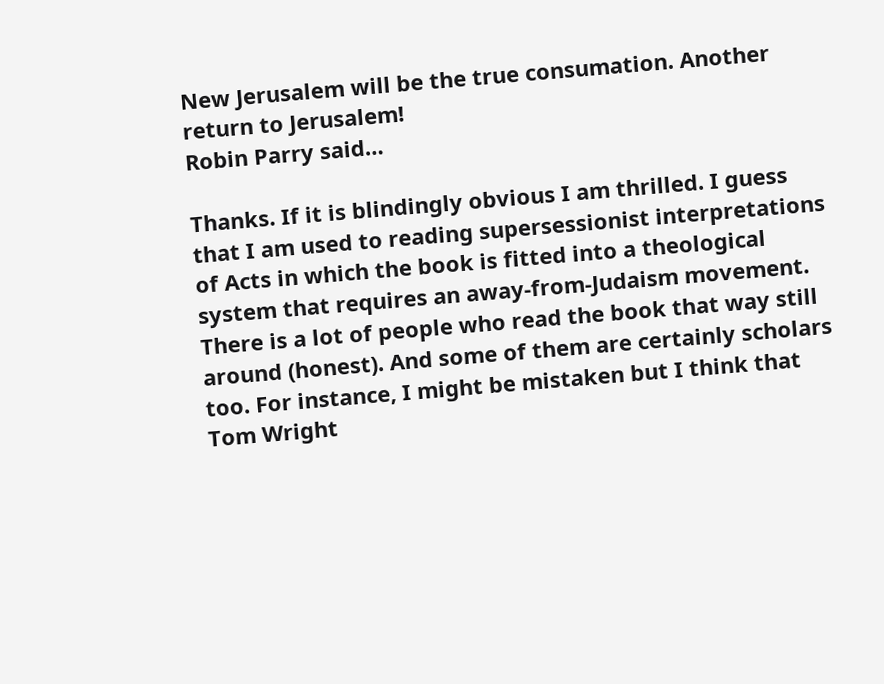New Jerusalem will be the true consumation. Another return to Jerusalem!
Robin Parry said…

Thanks. If it is blindingly obvious I am thrilled. I guess that I am used to reading supersessionist interpretations of Acts in which the book is fitted into a theological system that requires an away-from-Judaism movement. There is a lot of people who read the book that way still around (honest). And some of them are certainly scholars too. For instance, I might be mistaken but I think that Tom Wright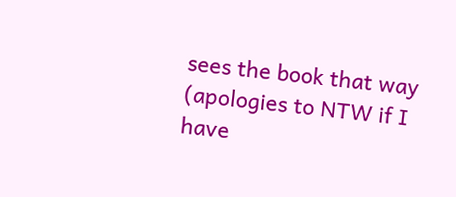sees the book that way (apologies to NTW if I have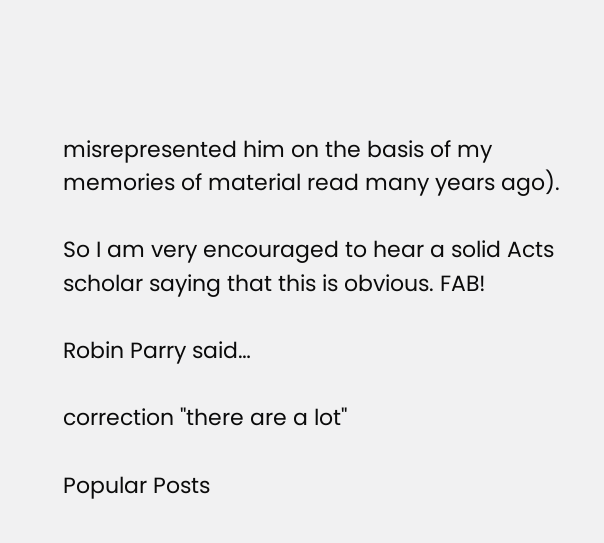misrepresented him on the basis of my memories of material read many years ago).

So I am very encouraged to hear a solid Acts scholar saying that this is obvious. FAB!

Robin Parry said…

correction "there are a lot"

Popular Posts